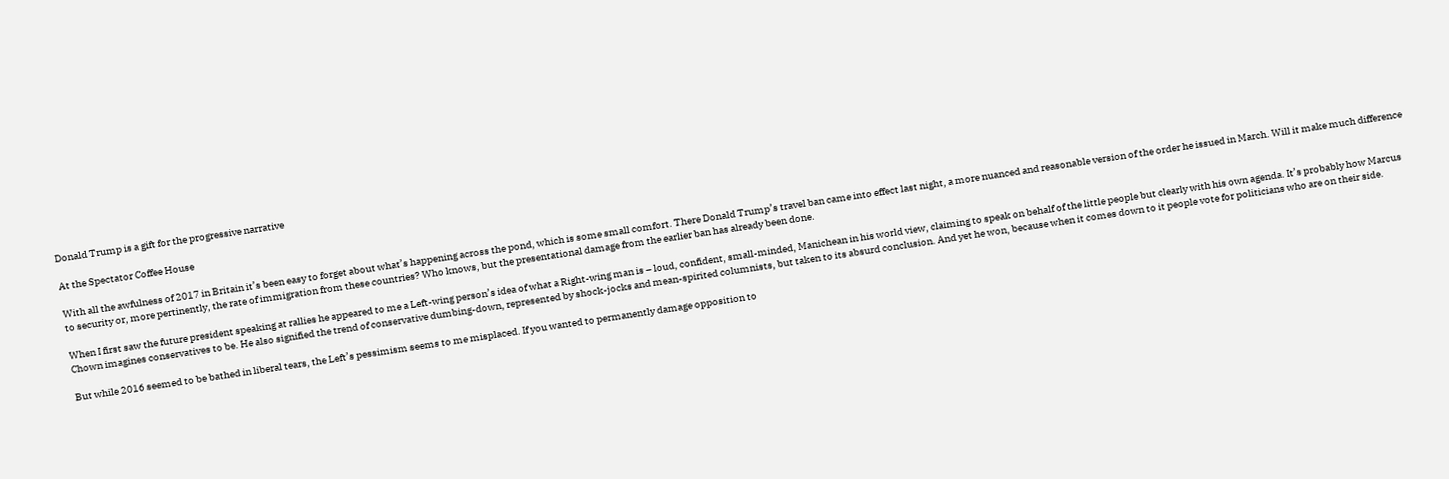Donald Trump is a gift for the progressive narrative

At the Spectator Coffee House

With all the awfulness of 2017 in Britain it’s been easy to forget about what’s happening across the pond, which is some small comfort. There Donald Trump’s travel ban came into effect last night, a more nuanced and reasonable version of the order he issued in March. Will it make much difference to security or, more pertinently, the rate of immigration from these countries? Who knows, but the presentational damage from the earlier ban has already been done.

When I first saw the future president speaking at rallies he appeared to me a Left-wing person’s idea of what a Right-wing man is – loud, confident, small-minded, Manichean in his world view, claiming to speak on behalf of the little people but clearly with his own agenda. It’s probably how Marcus Chown imagines conservatives to be. He also signified the trend of conservative dumbing-down, represented by shock-jocks and mean-spirited columnists, but taken to its absurd conclusion. And yet he won, because when it comes down to it people vote for politicians who are on their side.

But while 2016 seemed to be bathed in liberal tears, the Left’s pessimism seems to me misplaced. If you wanted to permanently damage opposition to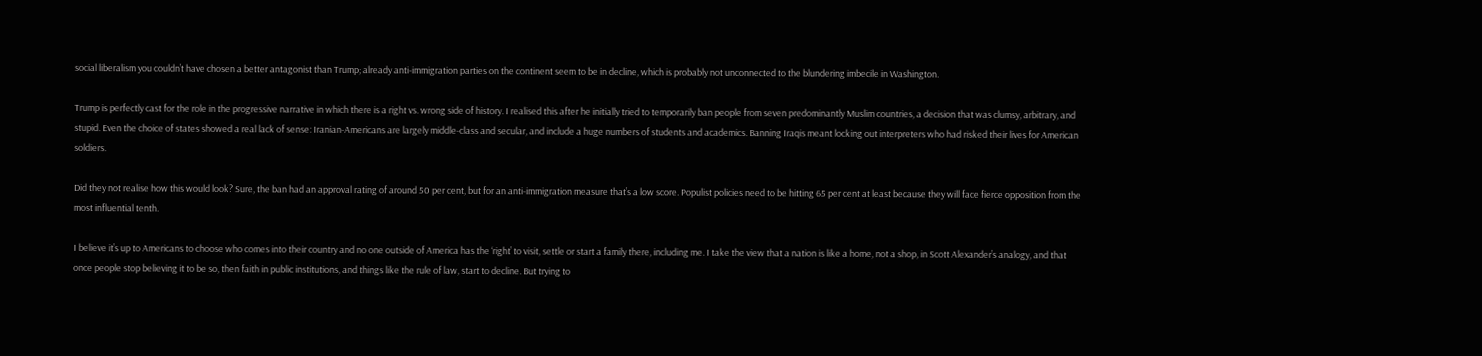social liberalism you couldn’t have chosen a better antagonist than Trump; already anti-immigration parties on the continent seem to be in decline, which is probably not unconnected to the blundering imbecile in Washington.

Trump is perfectly cast for the role in the progressive narrative in which there is a right vs. wrong side of history. I realised this after he initially tried to temporarily ban people from seven predominantly Muslim countries, a decision that was clumsy, arbitrary, and stupid. Even the choice of states showed a real lack of sense: Iranian-Americans are largely middle-class and secular, and include a huge numbers of students and academics. Banning Iraqis meant locking out interpreters who had risked their lives for American soldiers.

Did they not realise how this would look? Sure, the ban had an approval rating of around 50 per cent, but for an anti-immigration measure that’s a low score. Populist policies need to be hitting 65 per cent at least because they will face fierce opposition from the most influential tenth.

I believe it’s up to Americans to choose who comes into their country and no one outside of America has the ‘right’ to visit, settle or start a family there, including me. I take the view that a nation is like a home, not a shop, in Scott Alexander’s analogy, and that once people stop believing it to be so, then faith in public institutions, and things like the rule of law, start to decline. But trying to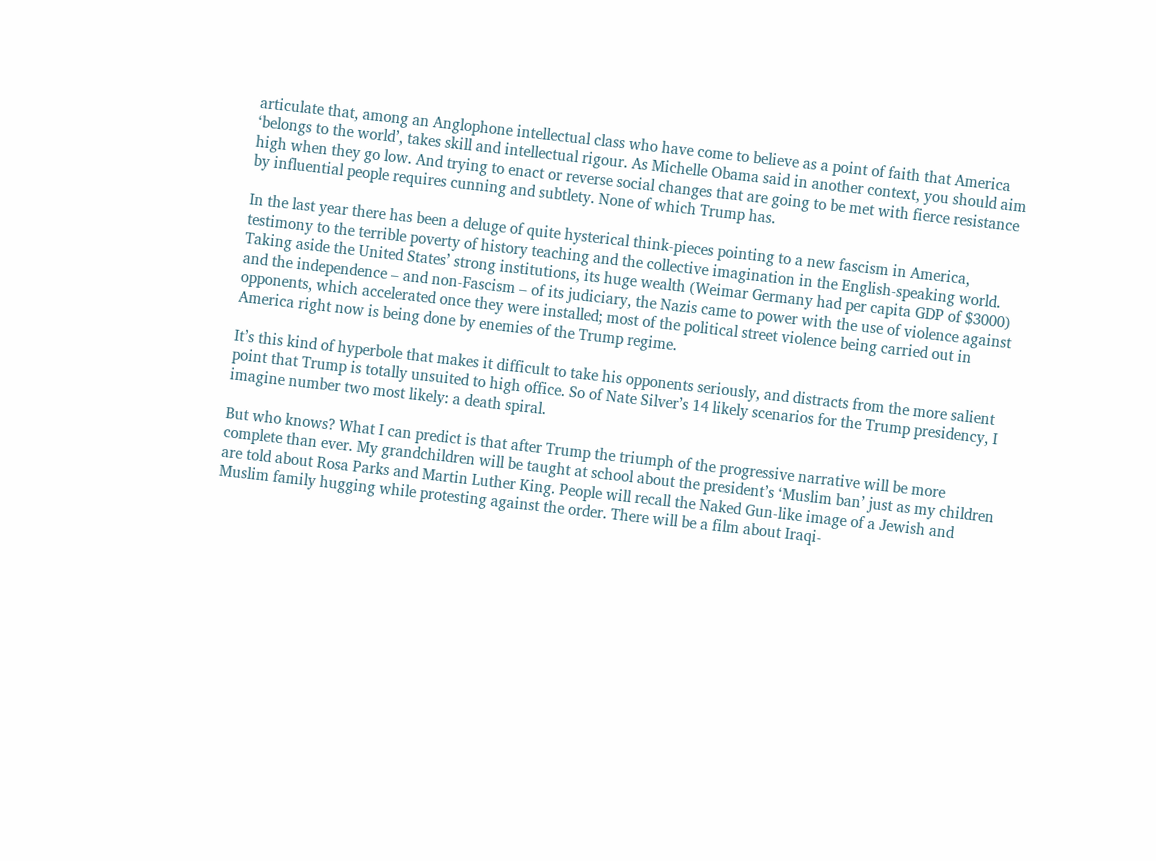articulate that, among an Anglophone intellectual class who have come to believe as a point of faith that America ‘belongs to the world’, takes skill and intellectual rigour. As Michelle Obama said in another context, you should aim high when they go low. And trying to enact or reverse social changes that are going to be met with fierce resistance by influential people requires cunning and subtlety. None of which Trump has.

In the last year there has been a deluge of quite hysterical think-pieces pointing to a new fascism in America, testimony to the terrible poverty of history teaching and the collective imagination in the English-speaking world. Taking aside the United States’ strong institutions, its huge wealth (Weimar Germany had per capita GDP of $3000) and the independence – and non-Fascism – of its judiciary, the Nazis came to power with the use of violence against opponents, which accelerated once they were installed; most of the political street violence being carried out in America right now is being done by enemies of the Trump regime.

It’s this kind of hyperbole that makes it difficult to take his opponents seriously, and distracts from the more salient point that Trump is totally unsuited to high office. So of Nate Silver’s 14 likely scenarios for the Trump presidency, I imagine number two most likely: a death spiral.

But who knows? What I can predict is that after Trump the triumph of the progressive narrative will be more complete than ever. My grandchildren will be taught at school about the president’s ‘Muslim ban’ just as my children are told about Rosa Parks and Martin Luther King. People will recall the Naked Gun-like image of a Jewish and Muslim family hugging while protesting against the order. There will be a film about Iraqi-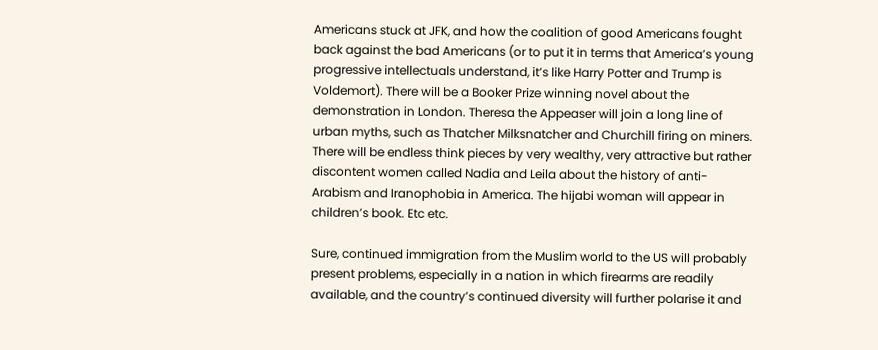Americans stuck at JFK, and how the coalition of good Americans fought back against the bad Americans (or to put it in terms that America’s young progressive intellectuals understand, it’s like Harry Potter and Trump is Voldemort). There will be a Booker Prize winning novel about the demonstration in London. Theresa the Appeaser will join a long line of urban myths, such as Thatcher Milksnatcher and Churchill firing on miners. There will be endless think pieces by very wealthy, very attractive but rather discontent women called Nadia and Leila about the history of anti-Arabism and Iranophobia in America. The hijabi woman will appear in children’s book. Etc etc.

Sure, continued immigration from the Muslim world to the US will probably present problems, especially in a nation in which firearms are readily available, and the country’s continued diversity will further polarise it and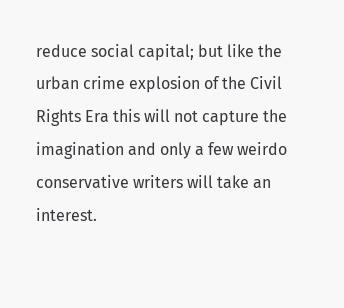reduce social capital; but like the urban crime explosion of the Civil Rights Era this will not capture the imagination and only a few weirdo conservative writers will take an interest.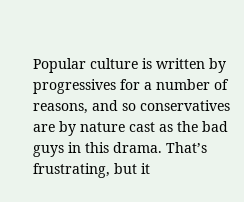Popular culture is written by progressives for a number of reasons, and so conservatives are by nature cast as the bad guys in this drama. That’s frustrating, but it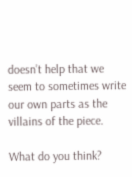doesn’t help that we seem to sometimes write our own parts as the villains of the piece.

What do you think?